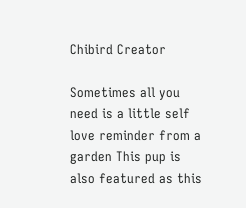Chibird Creator

Sometimes all you need is a little self love reminder from a garden This pup is also featured as this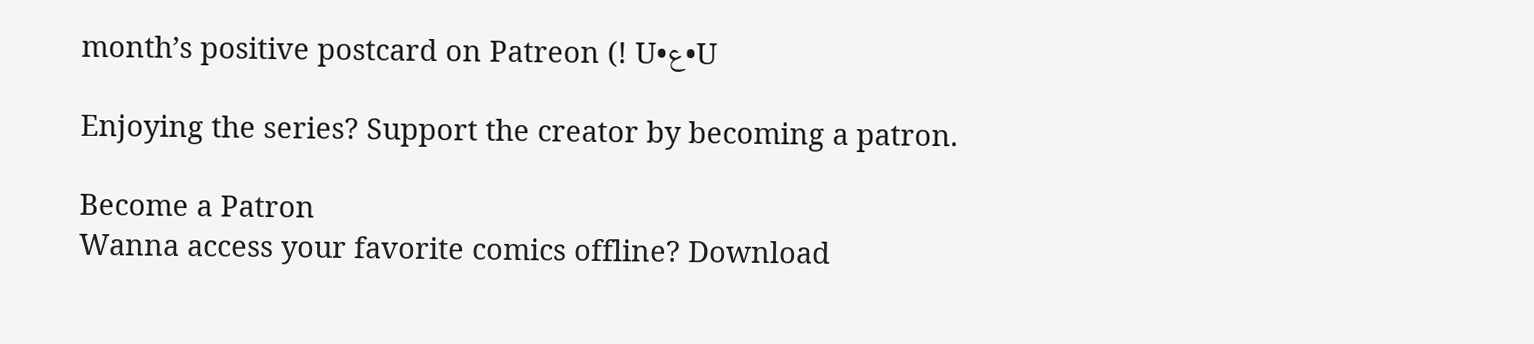month’s positive postcard on Patreon (! U•ع•U

Enjoying the series? Support the creator by becoming a patron.

Become a Patron
Wanna access your favorite comics offline? Download